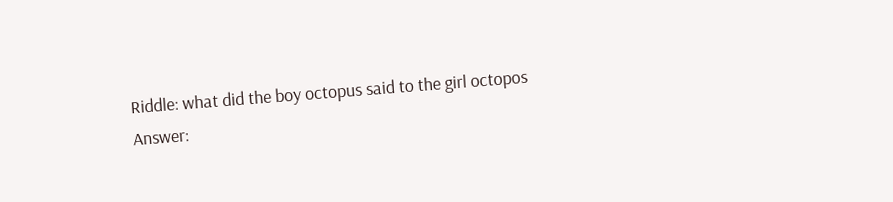Riddle: what did the boy octopus said to the girl octopos
Answer: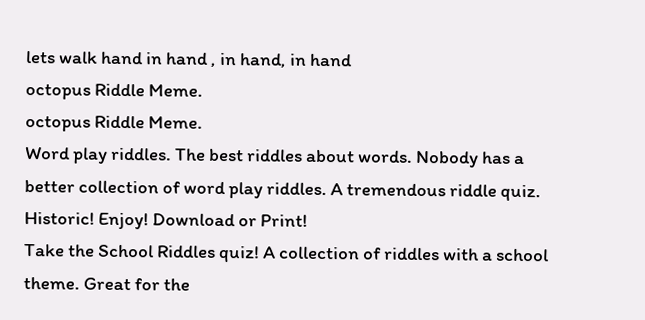lets walk hand in hand , in hand, in hand
octopus Riddle Meme.
octopus Riddle Meme.
Word play riddles. The best riddles about words. Nobody has a better collection of word play riddles. A tremendous riddle quiz. Historic! Enjoy! Download or Print!
Take the School Riddles quiz! A collection of riddles with a school theme. Great for the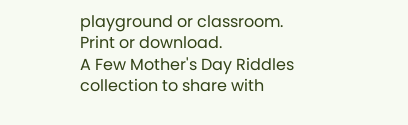playground or classroom. Print or download.
A Few Mother's Day Riddles collection to share with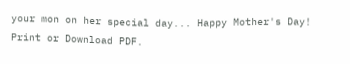your mon on her special day... Happy Mother's Day! Print or Download PDF.